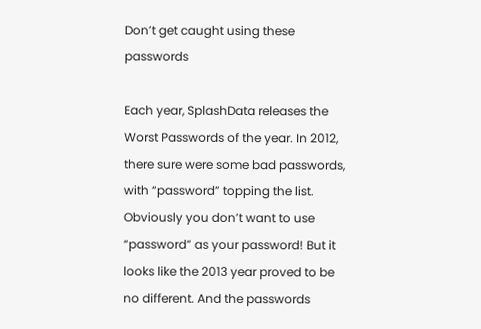Don’t get caught using these passwords

Each year, SplashData releases the Worst Passwords of the year. In 2012, there sure were some bad passwords, with “password” topping the list. Obviously you don’t want to use “password” as your password! But it looks like the 2013 year proved to be no different. And the passwords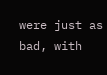were just as bad, with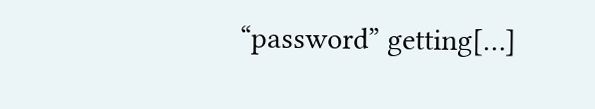“password” getting[…]